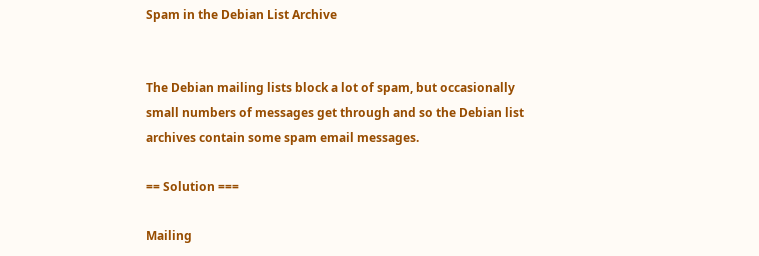Spam in the Debian List Archive


The Debian mailing lists block a lot of spam, but occasionally small numbers of messages get through and so the Debian list archives contain some spam email messages.

== Solution ===

Mailing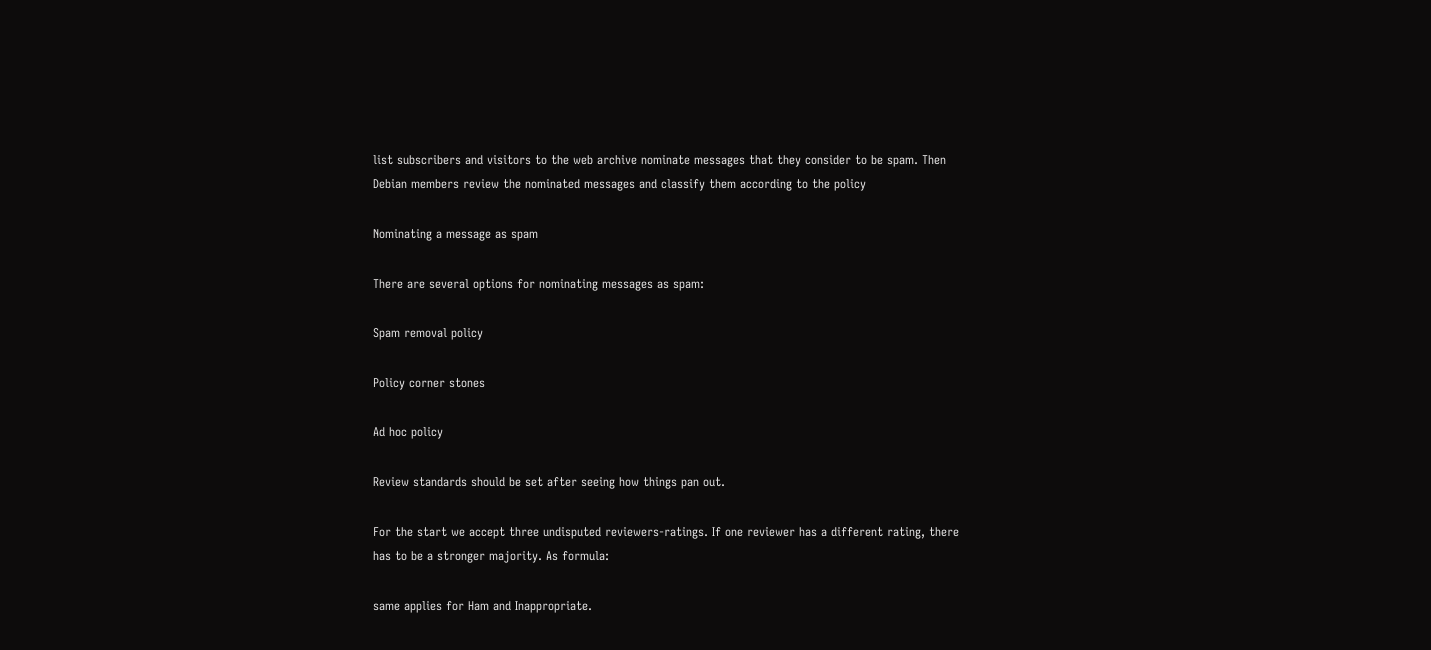list subscribers and visitors to the web archive nominate messages that they consider to be spam. Then Debian members review the nominated messages and classify them according to the policy

Nominating a message as spam

There are several options for nominating messages as spam:

Spam removal policy

Policy corner stones

Ad hoc policy

Review standards should be set after seeing how things pan out.

For the start we accept three undisputed reviewers-ratings. If one reviewer has a different rating, there has to be a stronger majority. As formula:

same applies for Ham and Inappropriate.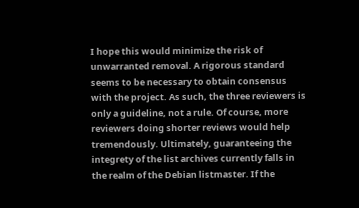I hope this would minimize the risk of unwarranted removal. A rigorous standard seems to be necessary to obtain consensus with the project. As such, the three reviewers is only a guideline, not a rule. Of course, more reviewers doing shorter reviews would help tremendously. Ultimately, guaranteeing the integrety of the list archives currently falls in the realm of the Debian listmaster. If the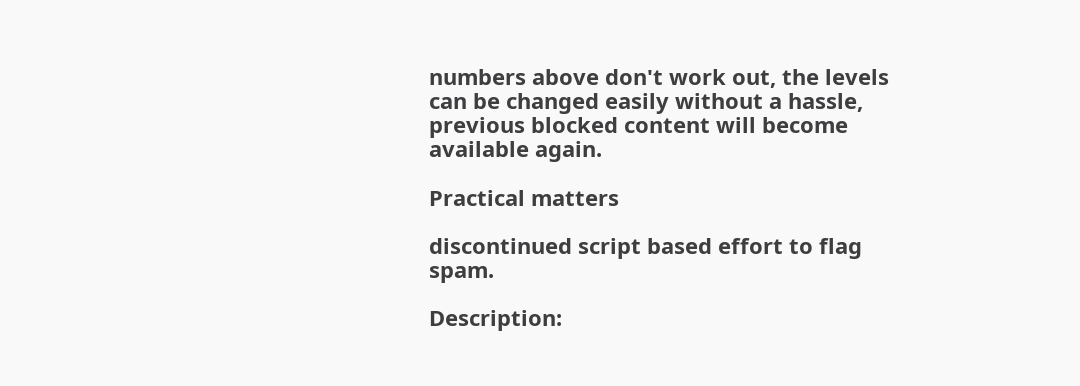numbers above don't work out, the levels can be changed easily without a hassle, previous blocked content will become available again.

Practical matters

discontinued script based effort to flag spam.

Description: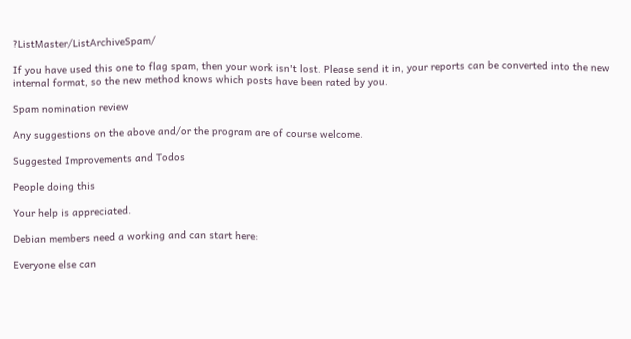?ListMaster/ListArchiveSpam/

If you have used this one to flag spam, then your work isn't lost. Please send it in, your reports can be converted into the new internal format, so the new method knows which posts have been rated by you.

Spam nomination review

Any suggestions on the above and/or the program are of course welcome.

Suggested Improvements and Todos

People doing this

Your help is appreciated.

Debian members need a working and can start here:

Everyone else can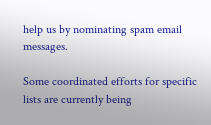help us by nominating spam email messages.

Some coordinated efforts for specific lists are currently being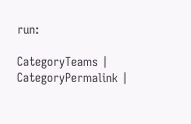run:

CategoryTeams | CategoryPermalink |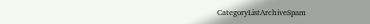CategoryListArchiveSpam